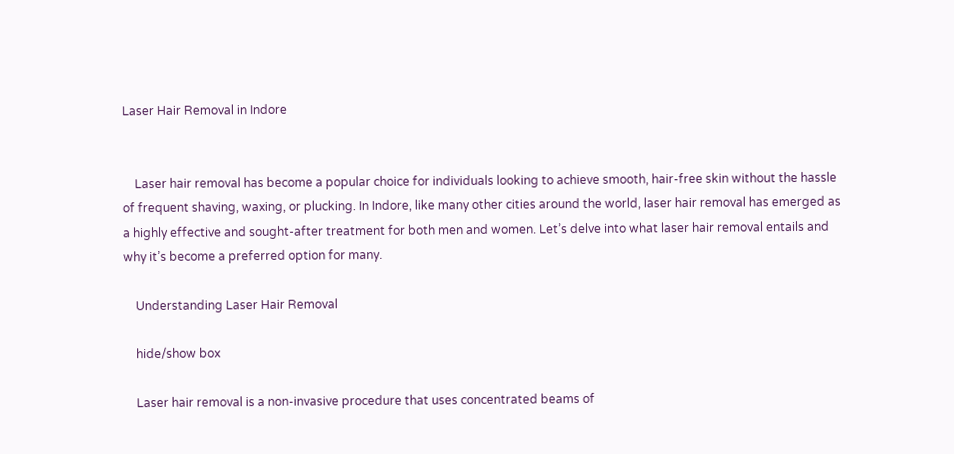Laser Hair Removal in Indore


    Laser hair removal has become a popular choice for individuals looking to achieve smooth, hair-free skin without the hassle of frequent shaving, waxing, or plucking. In Indore, like many other cities around the world, laser hair removal has emerged as a highly effective and sought-after treatment for both men and women. Let’s delve into what laser hair removal entails and why it’s become a preferred option for many.

    Understanding Laser Hair Removal

    hide/show box

    Laser hair removal is a non-invasive procedure that uses concentrated beams of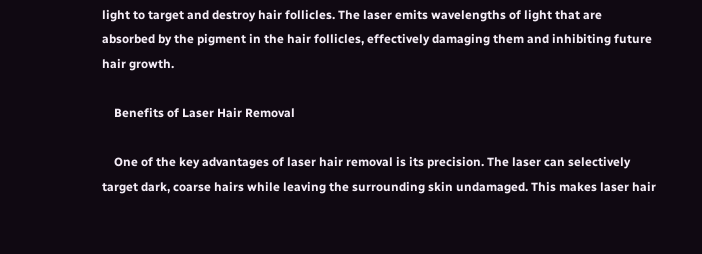light to target and destroy hair follicles. The laser emits wavelengths of light that are absorbed by the pigment in the hair follicles, effectively damaging them and inhibiting future hair growth.

    Benefits of Laser Hair Removal

    One of the key advantages of laser hair removal is its precision. The laser can selectively target dark, coarse hairs while leaving the surrounding skin undamaged. This makes laser hair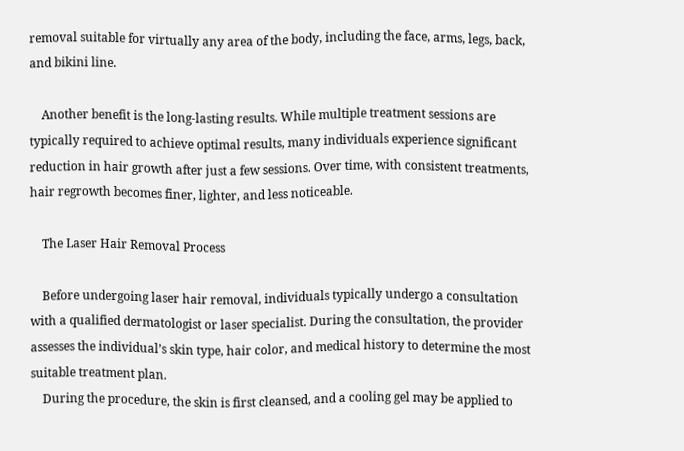removal suitable for virtually any area of the body, including the face, arms, legs, back, and bikini line.

    Another benefit is the long-lasting results. While multiple treatment sessions are typically required to achieve optimal results, many individuals experience significant reduction in hair growth after just a few sessions. Over time, with consistent treatments, hair regrowth becomes finer, lighter, and less noticeable.

    The Laser Hair Removal Process

    Before undergoing laser hair removal, individuals typically undergo a consultation with a qualified dermatologist or laser specialist. During the consultation, the provider assesses the individual’s skin type, hair color, and medical history to determine the most suitable treatment plan.
    During the procedure, the skin is first cleansed, and a cooling gel may be applied to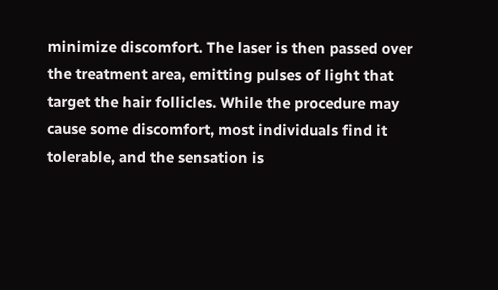minimize discomfort. The laser is then passed over the treatment area, emitting pulses of light that target the hair follicles. While the procedure may cause some discomfort, most individuals find it tolerable, and the sensation is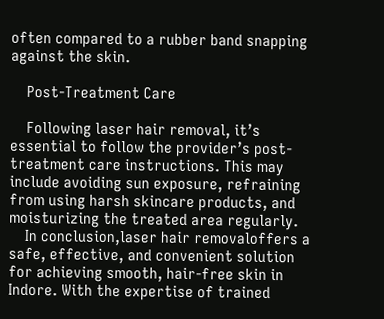often compared to a rubber band snapping against the skin.

    Post-Treatment Care

    Following laser hair removal, it’s essential to follow the provider’s post-treatment care instructions. This may include avoiding sun exposure, refraining from using harsh skincare products, and moisturizing the treated area regularly.
    In conclusion,laser hair removaloffers a safe, effective, and convenient solution for achieving smooth, hair-free skin in Indore. With the expertise of trained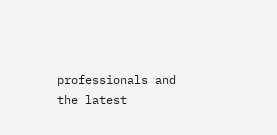professionals and the latest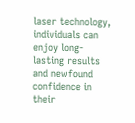laser technology, individuals can enjoy long-lasting results and newfound confidence in their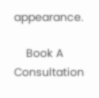appearance.

    Book A Consultation